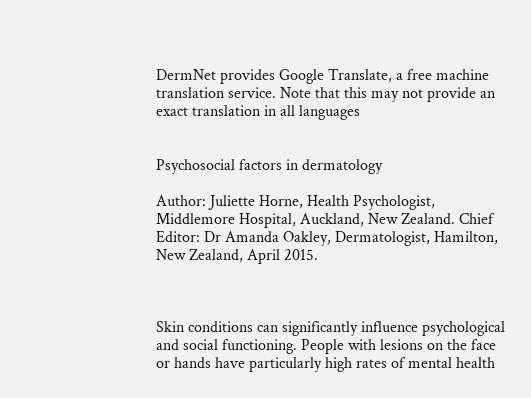DermNet provides Google Translate, a free machine translation service. Note that this may not provide an exact translation in all languages


Psychosocial factors in dermatology

Author: Juliette Horne, Health Psychologist, Middlemore Hospital, Auckland, New Zealand. Chief Editor: Dr Amanda Oakley, Dermatologist, Hamilton, New Zealand, April 2015.



Skin conditions can significantly influence psychological and social functioning. People with lesions on the face or hands have particularly high rates of mental health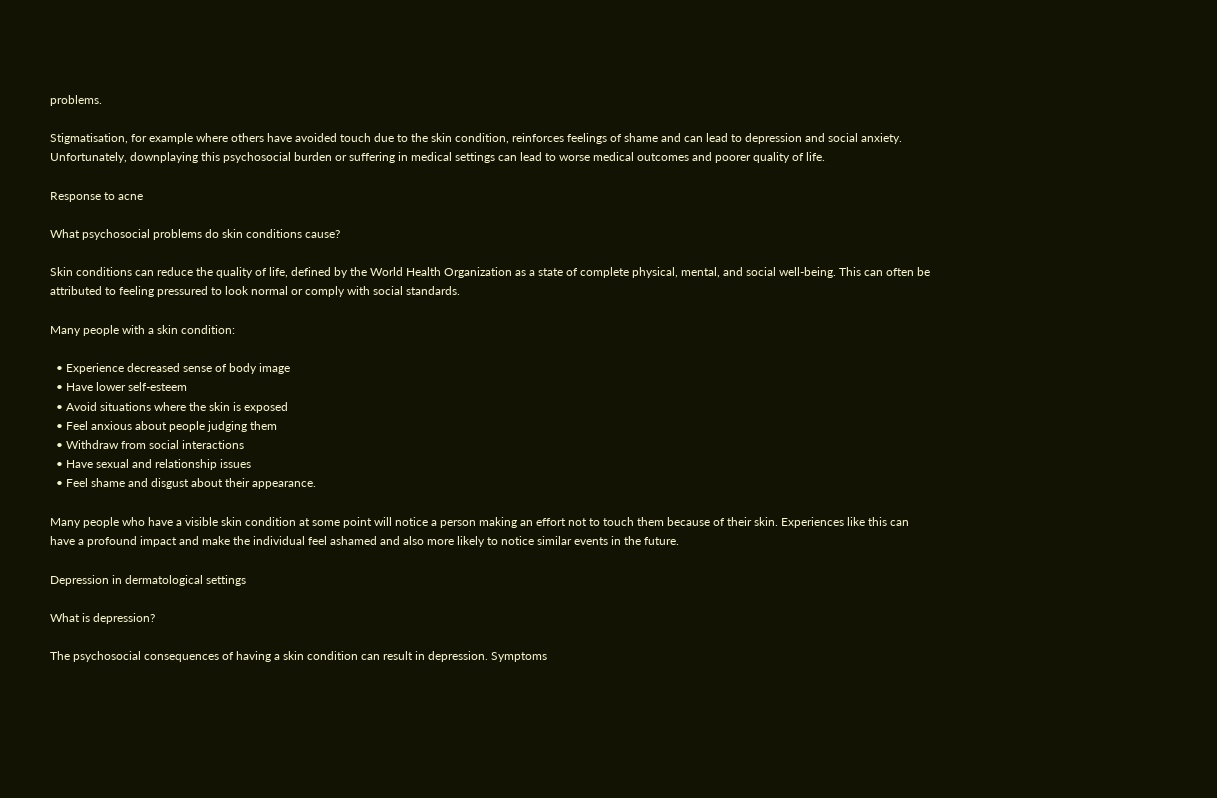problems.

Stigmatisation, for example where others have avoided touch due to the skin condition, reinforces feelings of shame and can lead to depression and social anxiety. Unfortunately, downplaying this psychosocial burden or suffering in medical settings can lead to worse medical outcomes and poorer quality of life.

Response to acne

What psychosocial problems do skin conditions cause?

Skin conditions can reduce the quality of life, defined by the World Health Organization as a state of complete physical, mental, and social well-being. This can often be attributed to feeling pressured to look normal or comply with social standards.

Many people with a skin condition:

  • Experience decreased sense of body image
  • Have lower self-esteem
  • Avoid situations where the skin is exposed
  • Feel anxious about people judging them
  • Withdraw from social interactions
  • Have sexual and relationship issues
  • Feel shame and disgust about their appearance.

Many people who have a visible skin condition at some point will notice a person making an effort not to touch them because of their skin. Experiences like this can have a profound impact and make the individual feel ashamed and also more likely to notice similar events in the future.

Depression in dermatological settings

What is depression?

The psychosocial consequences of having a skin condition can result in depression. Symptoms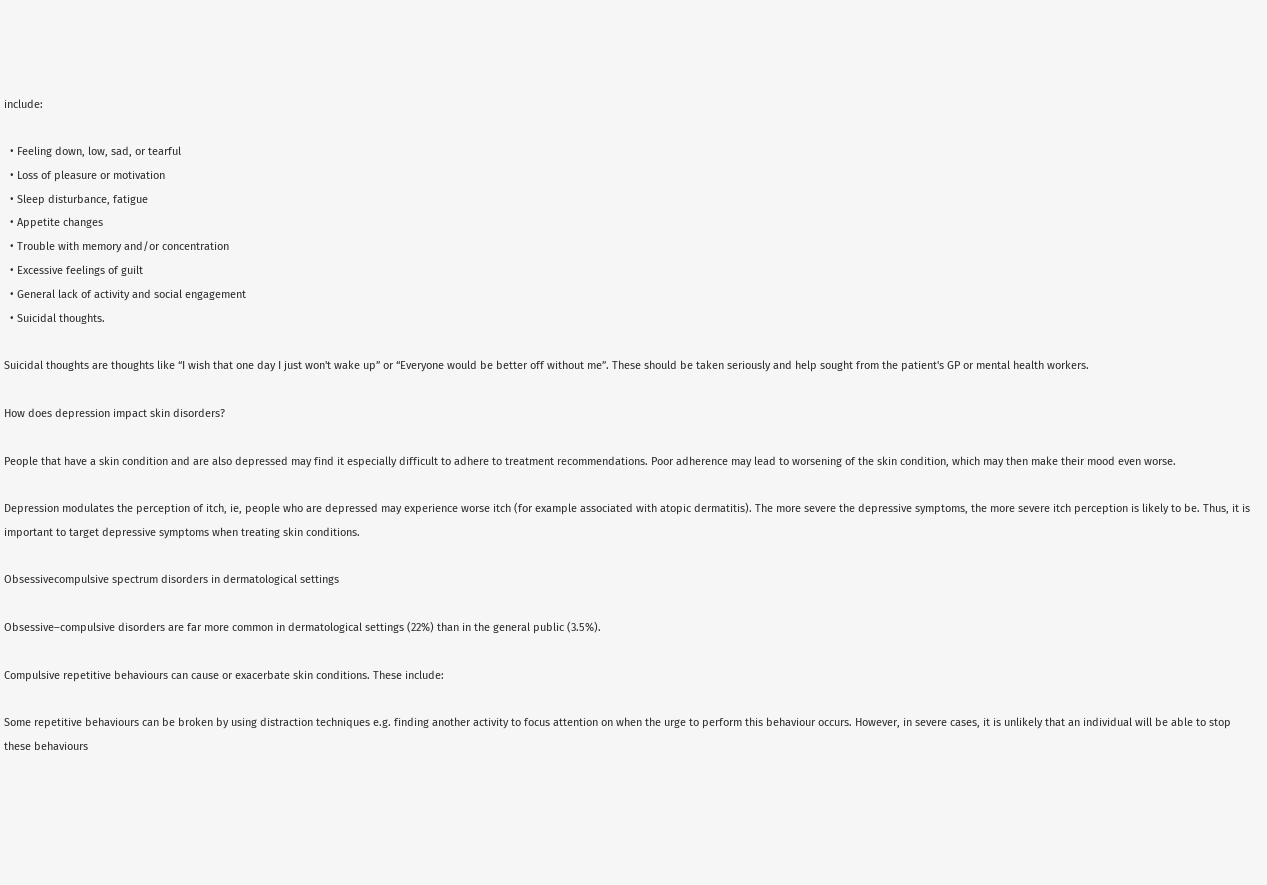include:

  • Feeling down, low, sad, or tearful
  • Loss of pleasure or motivation
  • Sleep disturbance, fatigue
  • Appetite changes
  • Trouble with memory and/or concentration
  • Excessive feelings of guilt
  • General lack of activity and social engagement
  • Suicidal thoughts.

Suicidal thoughts are thoughts like “I wish that one day I just won't wake up” or “Everyone would be better off without me”. These should be taken seriously and help sought from the patient's GP or mental health workers.

How does depression impact skin disorders?

People that have a skin condition and are also depressed may find it especially difficult to adhere to treatment recommendations. Poor adherence may lead to worsening of the skin condition, which may then make their mood even worse.

Depression modulates the perception of itch, ie, people who are depressed may experience worse itch (for example associated with atopic dermatitis). The more severe the depressive symptoms, the more severe itch perception is likely to be. Thus, it is important to target depressive symptoms when treating skin conditions.

Obsessivecompulsive spectrum disorders in dermatological settings

Obsessive–compulsive disorders are far more common in dermatological settings (22%) than in the general public (3.5%).

Compulsive repetitive behaviours can cause or exacerbate skin conditions. These include:

Some repetitive behaviours can be broken by using distraction techniques e.g. finding another activity to focus attention on when the urge to perform this behaviour occurs. However, in severe cases, it is unlikely that an individual will be able to stop these behaviours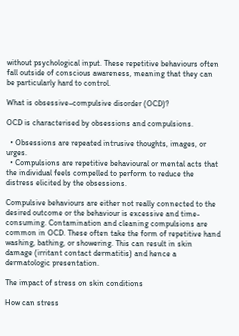without psychological input. These repetitive behaviours often fall outside of conscious awareness, meaning that they can be particularly hard to control.

What is obsessive–compulsive disorder (OCD)?

OCD is characterised by obsessions and compulsions.

  • Obsessions are repeated intrusive thoughts, images, or urges.
  • Compulsions are repetitive behavioural or mental acts that the individual feels compelled to perform to reduce the distress elicited by the obsessions.

Compulsive behaviours are either not really connected to the desired outcome or the behaviour is excessive and time-consuming. Contamination and cleaning compulsions are common in OCD. These often take the form of repetitive hand washing, bathing, or showering. This can result in skin damage (irritant contact dermatitis) and hence a dermatologic presentation.

The impact of stress on skin conditions

How can stress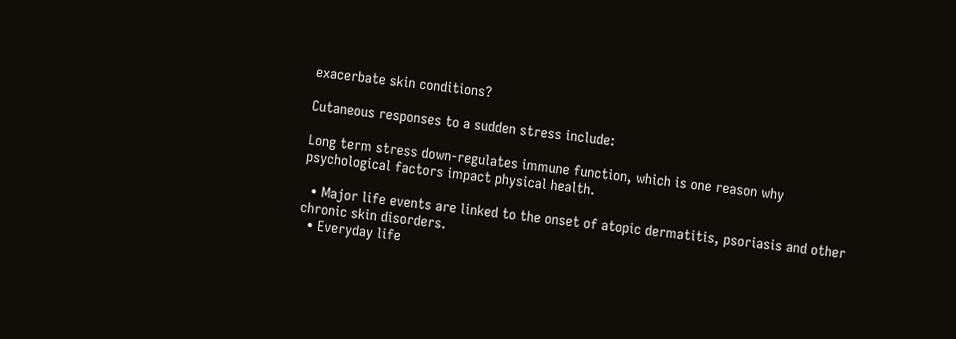exacerbate skin conditions?

Cutaneous responses to a sudden stress include:

Long term stress down-regulates immune function, which is one reason why psychological factors impact physical health.

  • Major life events are linked to the onset of atopic dermatitis, psoriasis and other chronic skin disorders.
  • Everyday life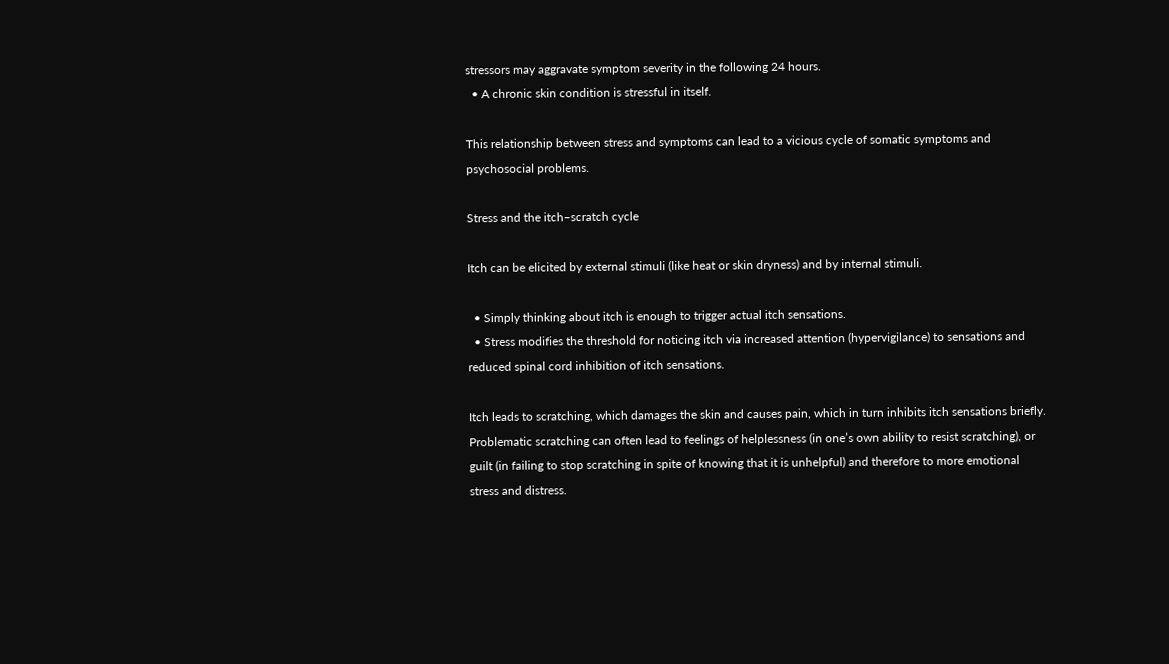stressors may aggravate symptom severity in the following 24 hours.
  • A chronic skin condition is stressful in itself.

This relationship between stress and symptoms can lead to a vicious cycle of somatic symptoms and psychosocial problems.

Stress and the itch–scratch cycle

Itch can be elicited by external stimuli (like heat or skin dryness) and by internal stimuli.

  • Simply thinking about itch is enough to trigger actual itch sensations.
  • Stress modifies the threshold for noticing itch via increased attention (hypervigilance) to sensations and reduced spinal cord inhibition of itch sensations.

Itch leads to scratching, which damages the skin and causes pain, which in turn inhibits itch sensations briefly. Problematic scratching can often lead to feelings of helplessness (in one’s own ability to resist scratching), or guilt (in failing to stop scratching in spite of knowing that it is unhelpful) and therefore to more emotional stress and distress.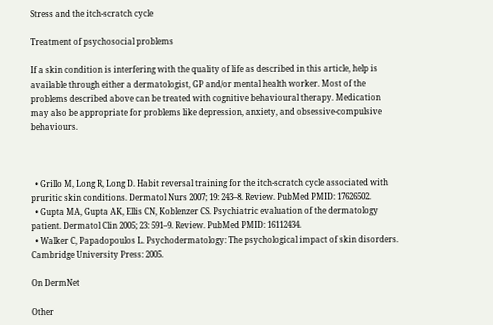Stress and the itch-scratch cycle

Treatment of psychosocial problems

If a skin condition is interfering with the quality of life as described in this article, help is available through either a dermatologist, GP and/or mental health worker. Most of the problems described above can be treated with cognitive behavioural therapy. Medication may also be appropriate for problems like depression, anxiety, and obsessive-compulsive behaviours.



  • Grillo M, Long R, Long D. Habit reversal training for the itch-scratch cycle associated with pruritic skin conditions. Dermatol Nurs 2007; 19: 243–8. Review. PubMed PMID: 17626502.
  • Gupta MA, Gupta AK, Ellis CN, Koblenzer CS. Psychiatric evaluation of the dermatology patient. Dermatol Clin 2005; 23: 591–9. Review. PubMed PMID: 16112434.
  • Walker C, Papadopoulos L. Psychodermatology: The psychological impact of skin disorders. Cambridge University Press: 2005.

On DermNet

Other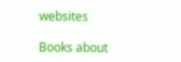websites

Books about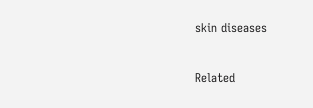skin diseases


Related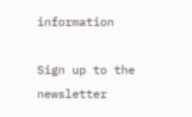information

Sign up to the newsletter